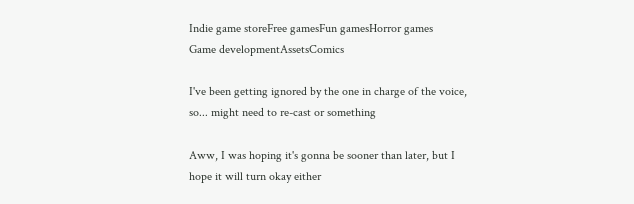Indie game storeFree gamesFun gamesHorror games
Game developmentAssetsComics

I've been getting ignored by the one in charge of the voice, so... might need to re-cast or something

Aww, I was hoping it's gonna be sooner than later, but I hope it will turn okay either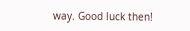way. Good luck then!